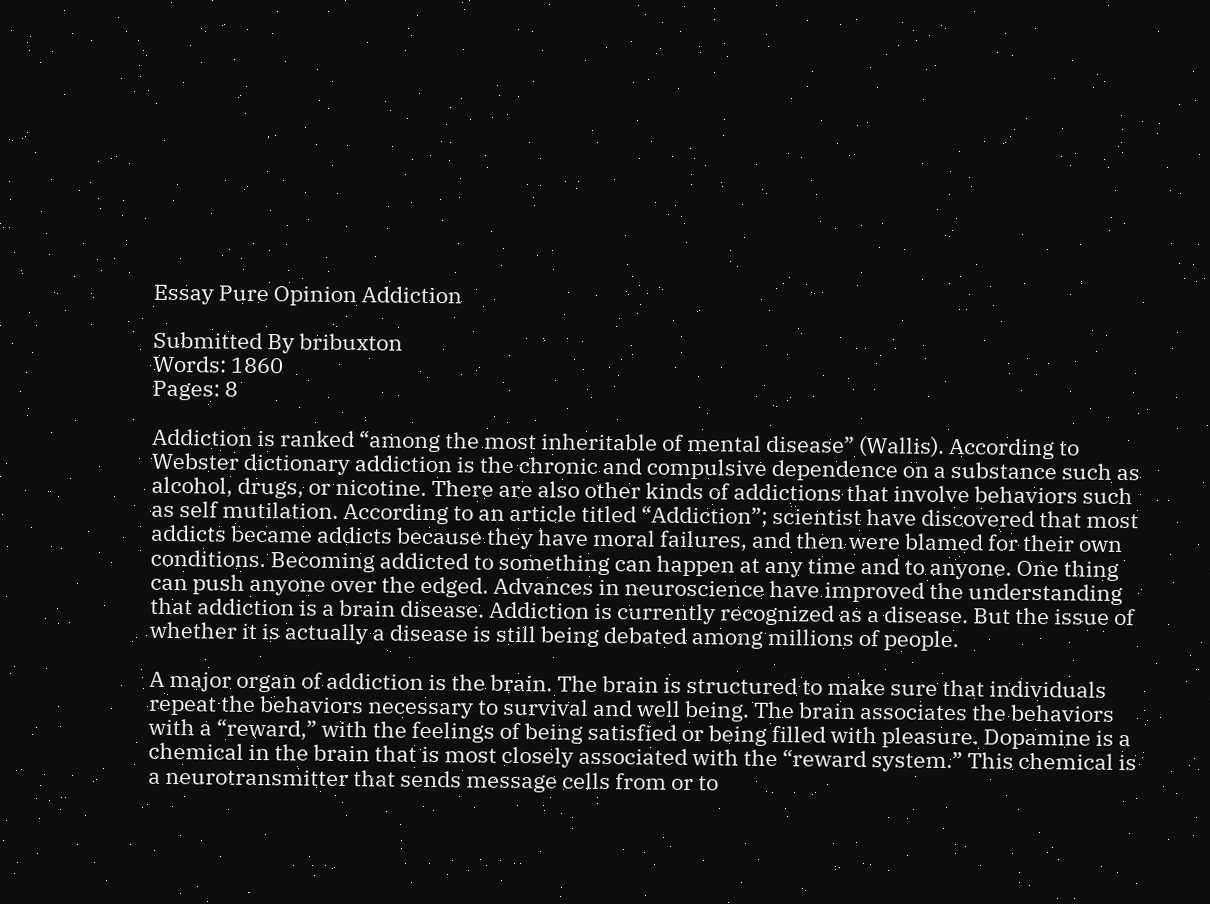Essay Pure Opinion Addiction

Submitted By bribuxton
Words: 1860
Pages: 8

Addiction is ranked “among the most inheritable of mental disease” (Wallis). According to Webster dictionary addiction is the chronic and compulsive dependence on a substance such as alcohol, drugs, or nicotine. There are also other kinds of addictions that involve behaviors such as self mutilation. According to an article titled “Addiction”; scientist have discovered that most addicts became addicts because they have moral failures, and then were blamed for their own conditions. Becoming addicted to something can happen at any time and to anyone. One thing can push anyone over the edged. Advances in neuroscience have improved the understanding that addiction is a brain disease. Addiction is currently recognized as a disease. But the issue of whether it is actually a disease is still being debated among millions of people.

A major organ of addiction is the brain. The brain is structured to make sure that individuals repeat the behaviors necessary to survival and well being. The brain associates the behaviors with a “reward,” with the feelings of being satisfied or being filled with pleasure. Dopamine is a chemical in the brain that is most closely associated with the “reward system.” This chemical is a neurotransmitter that sends message cells from or to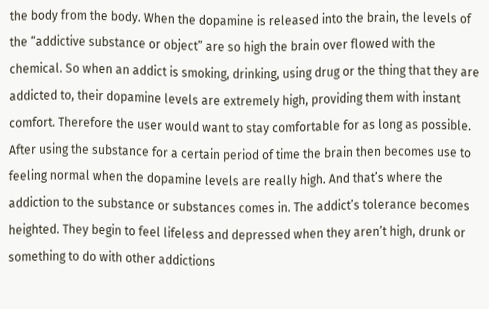the body from the body. When the dopamine is released into the brain, the levels of the “addictive substance or object” are so high the brain over flowed with the chemical. So when an addict is smoking, drinking, using drug or the thing that they are addicted to, their dopamine levels are extremely high, providing them with instant comfort. Therefore the user would want to stay comfortable for as long as possible. After using the substance for a certain period of time the brain then becomes use to feeling normal when the dopamine levels are really high. And that’s where the addiction to the substance or substances comes in. The addict’s tolerance becomes heighted. They begin to feel lifeless and depressed when they aren’t high, drunk or something to do with other addictions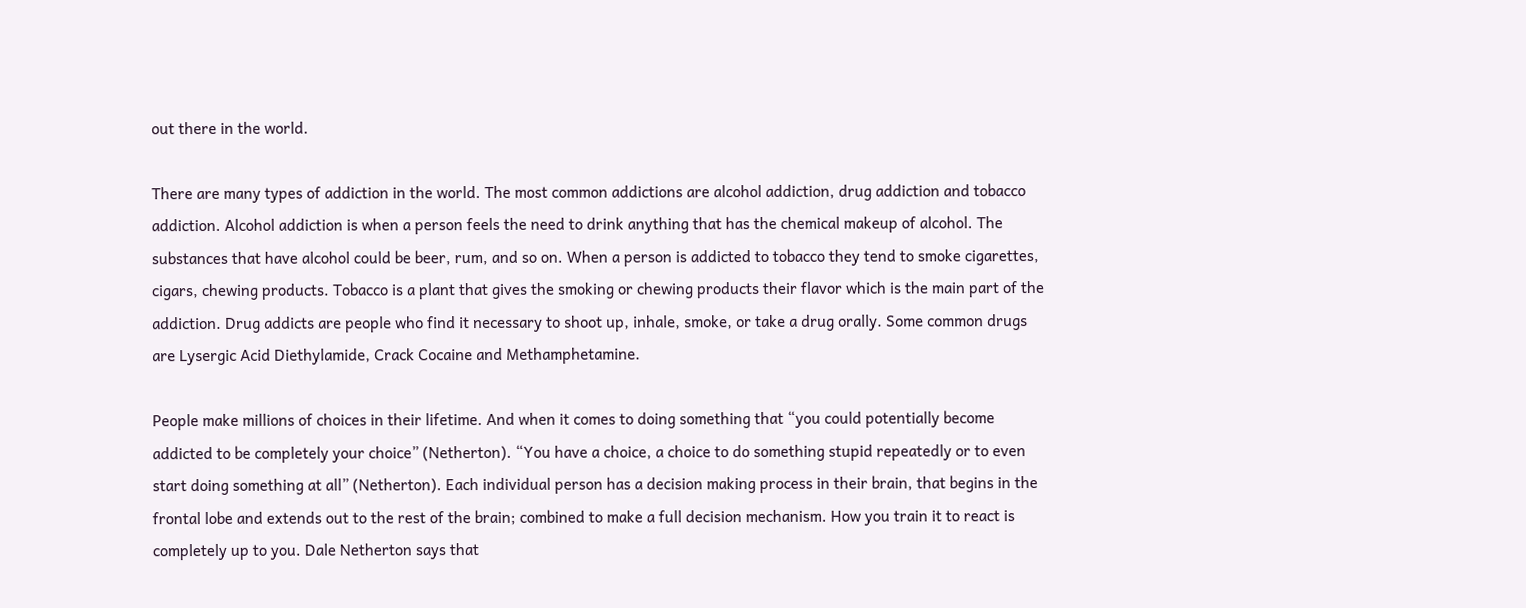out there in the world.

There are many types of addiction in the world. The most common addictions are alcohol addiction, drug addiction and tobacco addiction. Alcohol addiction is when a person feels the need to drink anything that has the chemical makeup of alcohol. The substances that have alcohol could be beer, rum, and so on. When a person is addicted to tobacco they tend to smoke cigarettes, cigars, chewing products. Tobacco is a plant that gives the smoking or chewing products their flavor which is the main part of the addiction. Drug addicts are people who find it necessary to shoot up, inhale, smoke, or take a drug orally. Some common drugs are Lysergic Acid Diethylamide, Crack Cocaine and Methamphetamine.

People make millions of choices in their lifetime. And when it comes to doing something that “you could potentially become addicted to be completely your choice” (Netherton). “You have a choice, a choice to do something stupid repeatedly or to even start doing something at all” (Netherton). Each individual person has a decision making process in their brain, that begins in the frontal lobe and extends out to the rest of the brain; combined to make a full decision mechanism. How you train it to react is completely up to you. Dale Netherton says that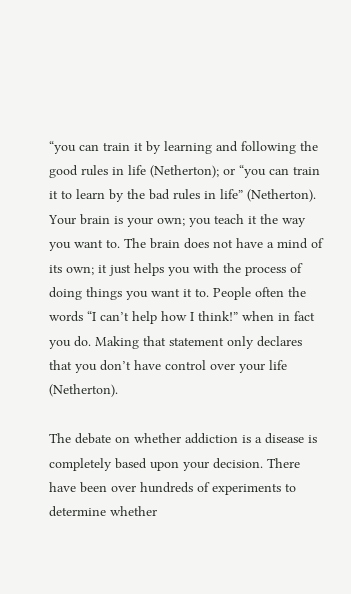“you can train it by learning and following the good rules in life (Netherton); or “you can train it to learn by the bad rules in life” (Netherton). Your brain is your own; you teach it the way you want to. The brain does not have a mind of its own; it just helps you with the process of doing things you want it to. People often the words “I can’t help how I think!” when in fact you do. Making that statement only declares that you don’t have control over your life (Netherton).

The debate on whether addiction is a disease is completely based upon your decision. There have been over hundreds of experiments to determine whether